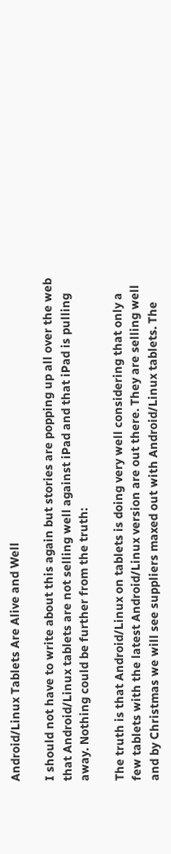Android/Linux Tablets Are Alive and Well

I should not have to write about this again but stories are popping up all over the web that Android/Linux tablets are not selling well against iPad and that iPad is pulling away. Nothing could be further from the truth:

The truth is that Android/Linux on tablets is doing very well considering that only a few tablets with the latest Android/Linux version are out there. They are selling well and by Christmas we will see suppliers maxed out with Android/Linux tablets. The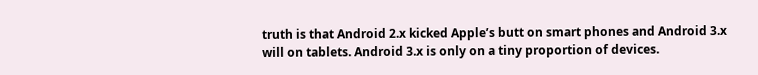truth is that Android 2.x kicked Apple’s butt on smart phones and Android 3.x will on tablets. Android 3.x is only on a tiny proportion of devices.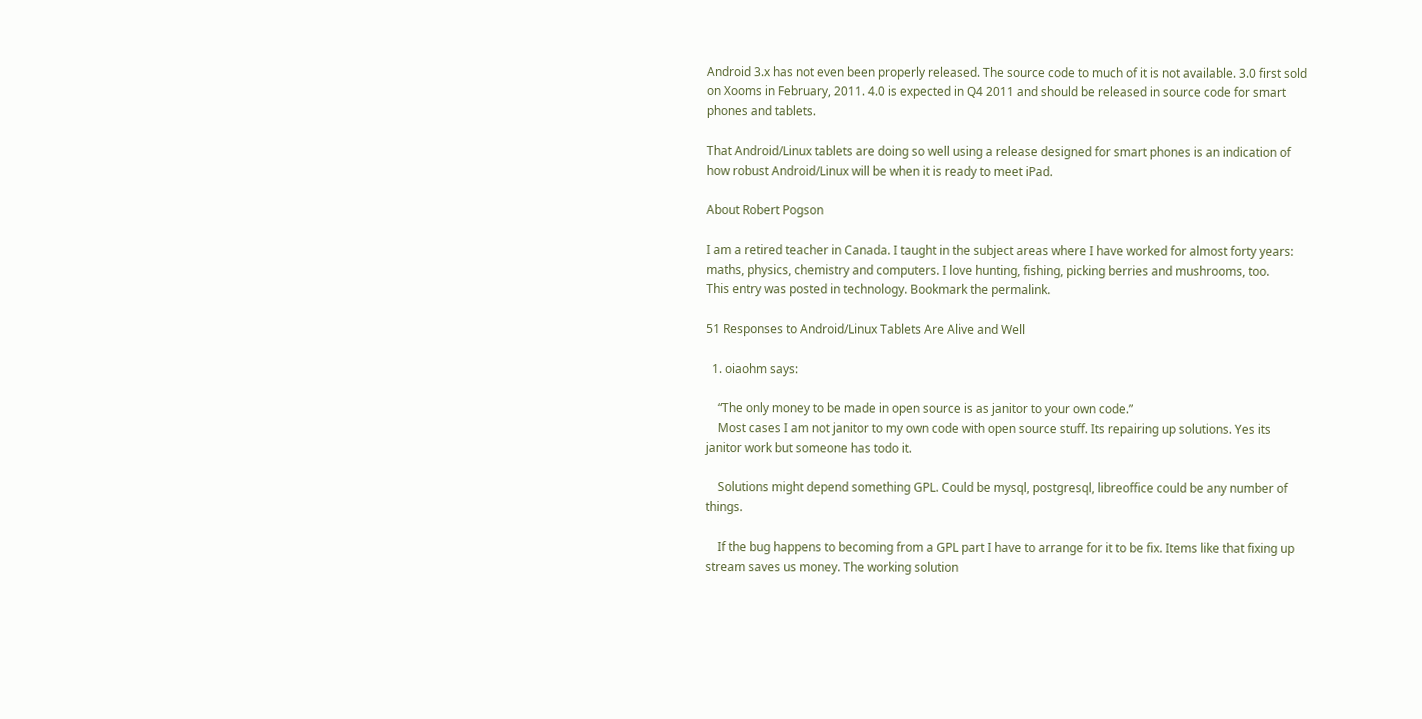Android 3.x has not even been properly released. The source code to much of it is not available. 3.0 first sold on Xooms in February, 2011. 4.0 is expected in Q4 2011 and should be released in source code for smart phones and tablets.

That Android/Linux tablets are doing so well using a release designed for smart phones is an indication of how robust Android/Linux will be when it is ready to meet iPad.

About Robert Pogson

I am a retired teacher in Canada. I taught in the subject areas where I have worked for almost forty years: maths, physics, chemistry and computers. I love hunting, fishing, picking berries and mushrooms, too.
This entry was posted in technology. Bookmark the permalink.

51 Responses to Android/Linux Tablets Are Alive and Well

  1. oiaohm says:

    “The only money to be made in open source is as janitor to your own code.”
    Most cases I am not janitor to my own code with open source stuff. Its repairing up solutions. Yes its janitor work but someone has todo it.

    Solutions might depend something GPL. Could be mysql, postgresql, libreoffice could be any number of things.

    If the bug happens to becoming from a GPL part I have to arrange for it to be fix. Items like that fixing up stream saves us money. The working solution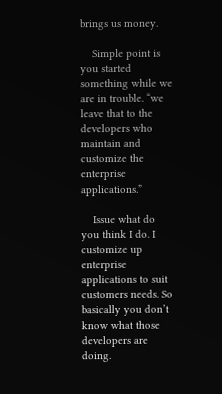brings us money.

    Simple point is you started something while we are in trouble. “we leave that to the developers who maintain and customize the enterprise applications.”

    Issue what do you think I do. I customize up enterprise applications to suit customers needs. So basically you don’t know what those developers are doing.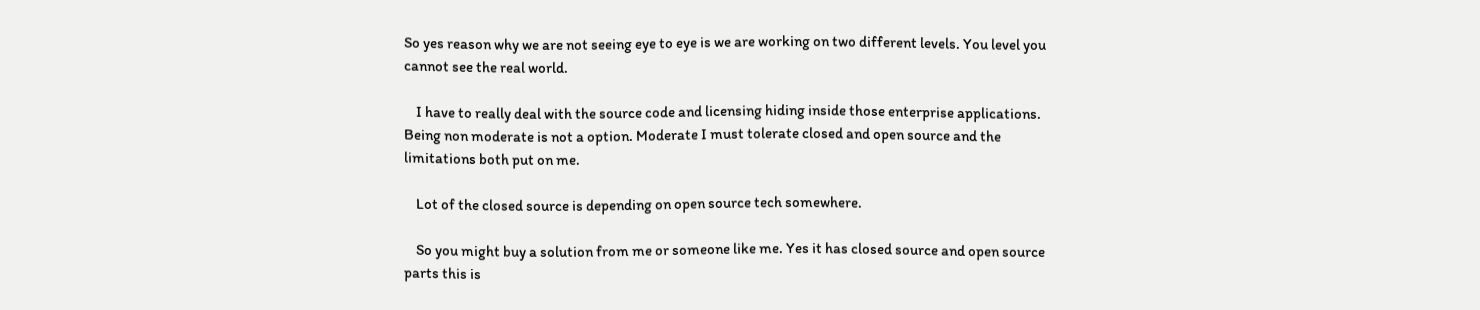So yes reason why we are not seeing eye to eye is we are working on two different levels. You level you cannot see the real world.

    I have to really deal with the source code and licensing hiding inside those enterprise applications. Being non moderate is not a option. Moderate I must tolerate closed and open source and the limitations both put on me.

    Lot of the closed source is depending on open source tech somewhere.

    So you might buy a solution from me or someone like me. Yes it has closed source and open source parts this is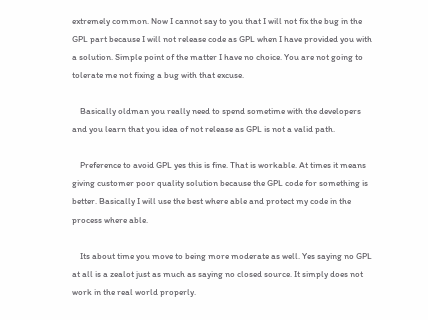extremely common. Now I cannot say to you that I will not fix the bug in the GPL part because I will not release code as GPL when I have provided you with a solution. Simple point of the matter I have no choice. You are not going to tolerate me not fixing a bug with that excuse.

    Basically oldman you really need to spend sometime with the developers and you learn that you idea of not release as GPL is not a valid path.

    Preference to avoid GPL yes this is fine. That is workable. At times it means giving customer poor quality solution because the GPL code for something is better. Basically I will use the best where able and protect my code in the process where able.

    Its about time you move to being more moderate as well. Yes saying no GPL at all is a zealot just as much as saying no closed source. It simply does not work in the real world properly.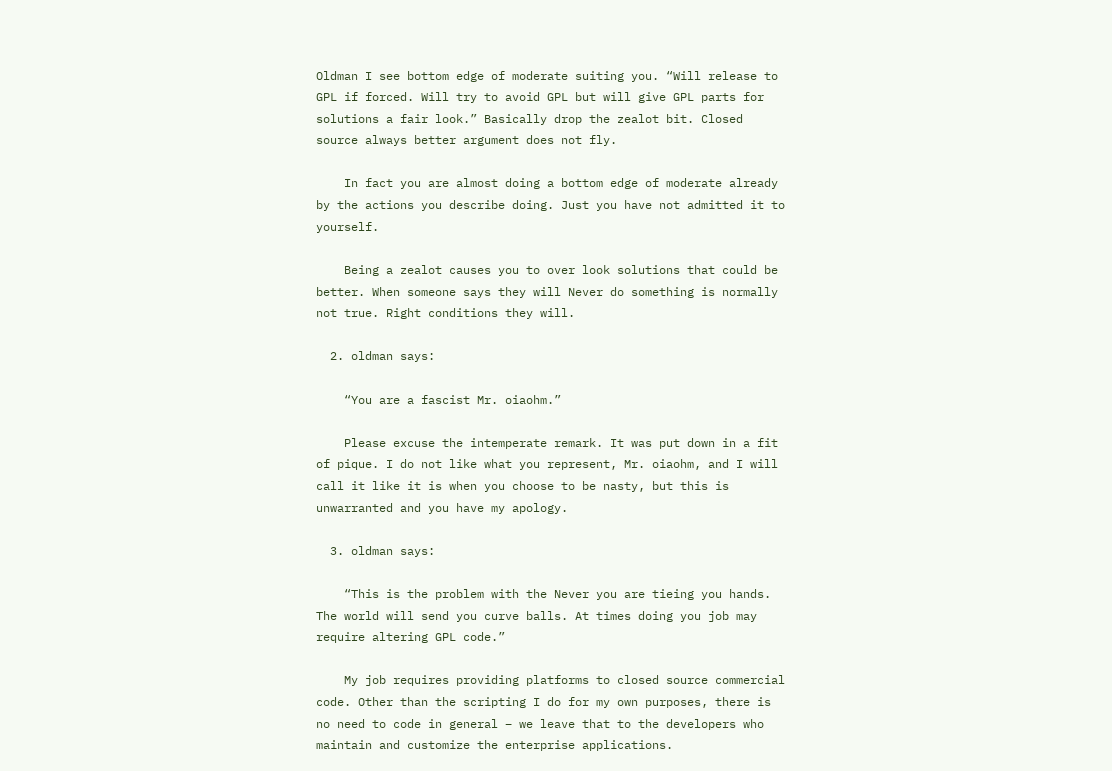Oldman I see bottom edge of moderate suiting you. “Will release to GPL if forced. Will try to avoid GPL but will give GPL parts for solutions a fair look.” Basically drop the zealot bit. Closed source always better argument does not fly.

    In fact you are almost doing a bottom edge of moderate already by the actions you describe doing. Just you have not admitted it to yourself.

    Being a zealot causes you to over look solutions that could be better. When someone says they will Never do something is normally not true. Right conditions they will.

  2. oldman says:

    “You are a fascist Mr. oiaohm.”

    Please excuse the intemperate remark. It was put down in a fit of pique. I do not like what you represent, Mr. oiaohm, and I will call it like it is when you choose to be nasty, but this is unwarranted and you have my apology.

  3. oldman says:

    “This is the problem with the Never you are tieing you hands. The world will send you curve balls. At times doing you job may require altering GPL code.”

    My job requires providing platforms to closed source commercial code. Other than the scripting I do for my own purposes, there is no need to code in general – we leave that to the developers who maintain and customize the enterprise applications.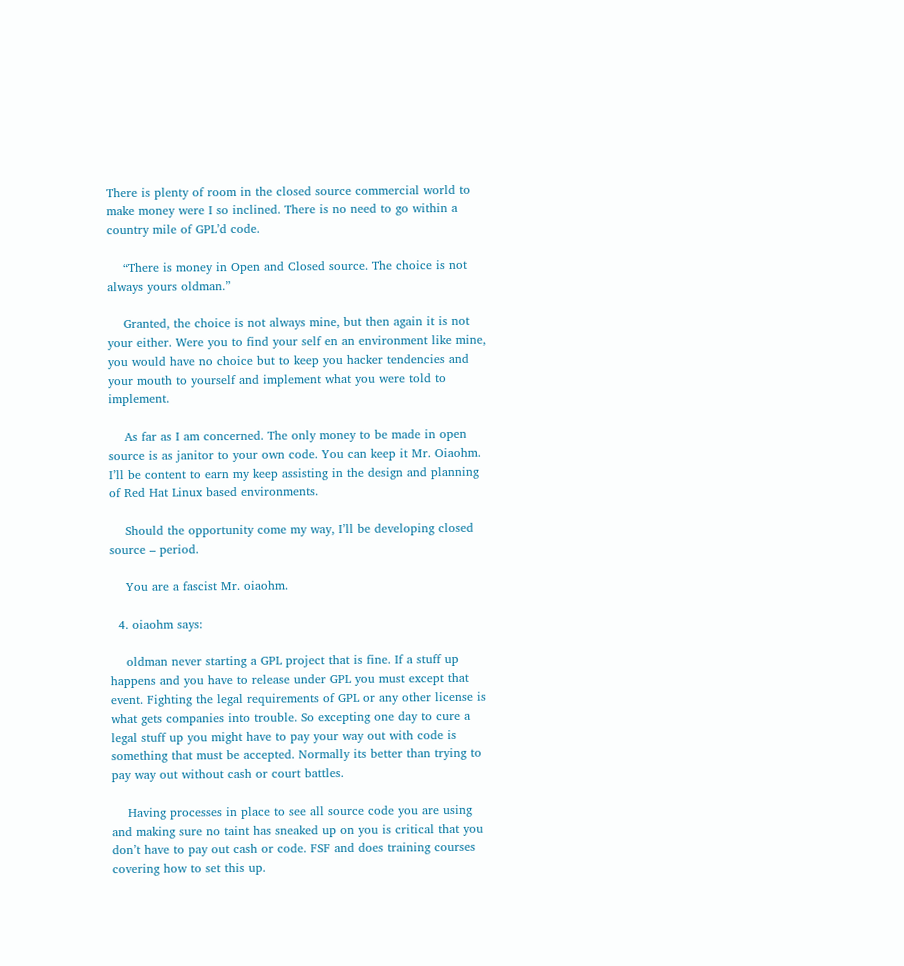There is plenty of room in the closed source commercial world to make money were I so inclined. There is no need to go within a country mile of GPL’d code.

    “There is money in Open and Closed source. The choice is not always yours oldman.”

    Granted, the choice is not always mine, but then again it is not your either. Were you to find your self en an environment like mine, you would have no choice but to keep you hacker tendencies and your mouth to yourself and implement what you were told to implement.

    As far as I am concerned. The only money to be made in open source is as janitor to your own code. You can keep it Mr. Oiaohm. I’ll be content to earn my keep assisting in the design and planning of Red Hat Linux based environments.

    Should the opportunity come my way, I’ll be developing closed source – period.

    You are a fascist Mr. oiaohm.

  4. oiaohm says:

    oldman never starting a GPL project that is fine. If a stuff up happens and you have to release under GPL you must except that event. Fighting the legal requirements of GPL or any other license is what gets companies into trouble. So excepting one day to cure a legal stuff up you might have to pay your way out with code is something that must be accepted. Normally its better than trying to pay way out without cash or court battles.

    Having processes in place to see all source code you are using and making sure no taint has sneaked up on you is critical that you don’t have to pay out cash or code. FSF and does training courses covering how to set this up.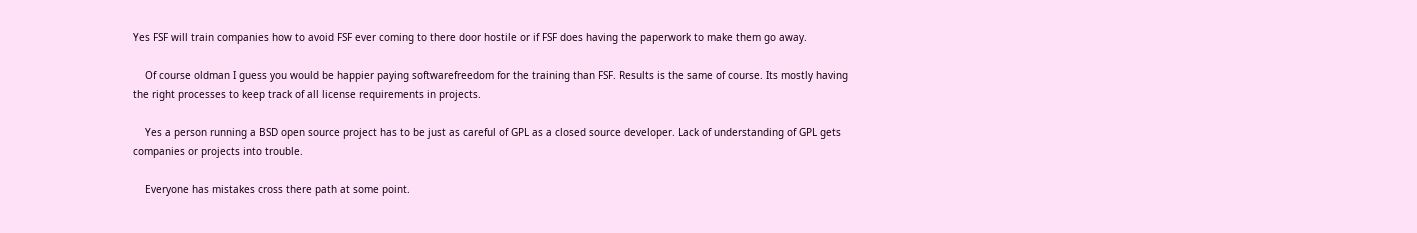Yes FSF will train companies how to avoid FSF ever coming to there door hostile or if FSF does having the paperwork to make them go away.

    Of course oldman I guess you would be happier paying softwarefreedom for the training than FSF. Results is the same of course. Its mostly having the right processes to keep track of all license requirements in projects.

    Yes a person running a BSD open source project has to be just as careful of GPL as a closed source developer. Lack of understanding of GPL gets companies or projects into trouble.

    Everyone has mistakes cross there path at some point.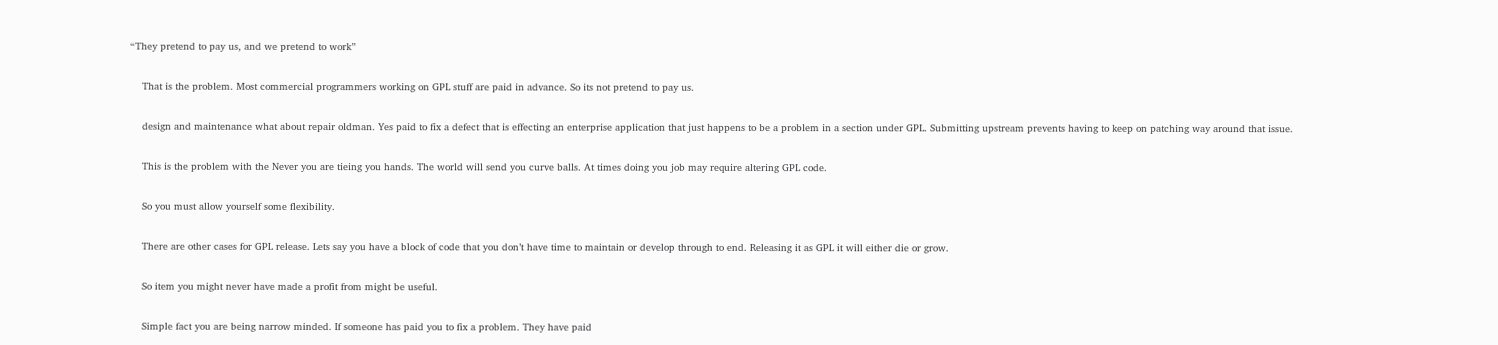“They pretend to pay us, and we pretend to work”

    That is the problem. Most commercial programmers working on GPL stuff are paid in advance. So its not pretend to pay us.

    design and maintenance what about repair oldman. Yes paid to fix a defect that is effecting an enterprise application that just happens to be a problem in a section under GPL. Submitting upstream prevents having to keep on patching way around that issue.

    This is the problem with the Never you are tieing you hands. The world will send you curve balls. At times doing you job may require altering GPL code.

    So you must allow yourself some flexibility.

    There are other cases for GPL release. Lets say you have a block of code that you don’t have time to maintain or develop through to end. Releasing it as GPL it will either die or grow.

    So item you might never have made a profit from might be useful.

    Simple fact you are being narrow minded. If someone has paid you to fix a problem. They have paid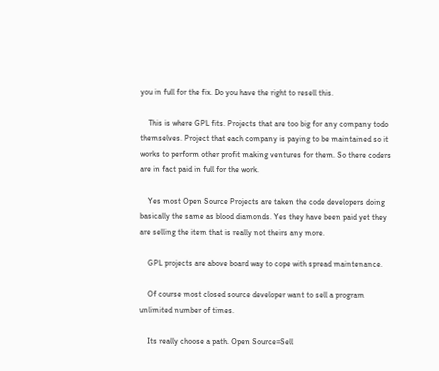you in full for the fix. Do you have the right to resell this.

    This is where GPL fits. Projects that are too big for any company todo themselves. Project that each company is paying to be maintained so it works to perform other profit making ventures for them. So there coders are in fact paid in full for the work.

    Yes most Open Source Projects are taken the code developers doing basically the same as blood diamonds. Yes they have been paid yet they are selling the item that is really not theirs any more.

    GPL projects are above board way to cope with spread maintenance.

    Of course most closed source developer want to sell a program unlimited number of times.

    Its really choose a path. Open Source=Sell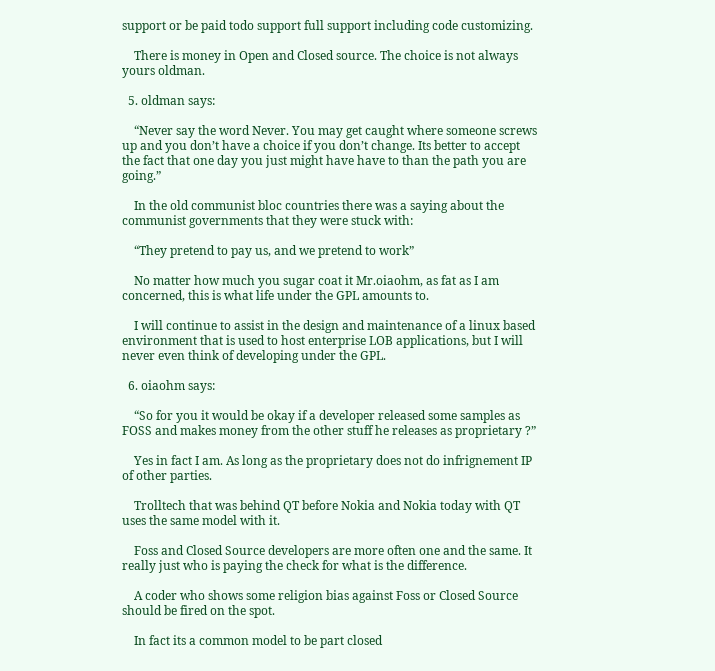support or be paid todo support full support including code customizing.

    There is money in Open and Closed source. The choice is not always yours oldman.

  5. oldman says:

    “Never say the word Never. You may get caught where someone screws up and you don’t have a choice if you don’t change. Its better to accept the fact that one day you just might have have to than the path you are going.”

    In the old communist bloc countries there was a saying about the communist governments that they were stuck with:

    “They pretend to pay us, and we pretend to work”

    No matter how much you sugar coat it Mr.oiaohm, as fat as I am concerned, this is what life under the GPL amounts to.

    I will continue to assist in the design and maintenance of a linux based environment that is used to host enterprise LOB applications, but I will never even think of developing under the GPL.

  6. oiaohm says:

    “So for you it would be okay if a developer released some samples as FOSS and makes money from the other stuff he releases as proprietary ?”

    Yes in fact I am. As long as the proprietary does not do infrignement IP of other parties.

    Trolltech that was behind QT before Nokia and Nokia today with QT uses the same model with it.

    Foss and Closed Source developers are more often one and the same. It really just who is paying the check for what is the difference.

    A coder who shows some religion bias against Foss or Closed Source should be fired on the spot.

    In fact its a common model to be part closed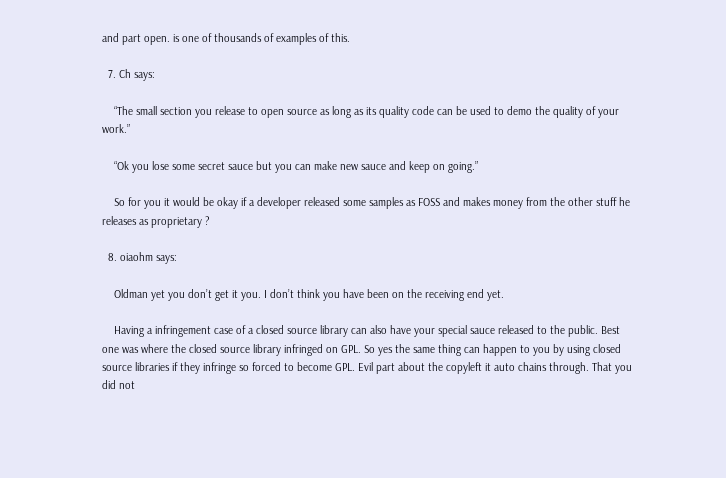and part open. is one of thousands of examples of this.

  7. Ch says:

    “The small section you release to open source as long as its quality code can be used to demo the quality of your work.”

    “Ok you lose some secret sauce but you can make new sauce and keep on going.”

    So for you it would be okay if a developer released some samples as FOSS and makes money from the other stuff he releases as proprietary ?

  8. oiaohm says:

    Oldman yet you don’t get it you. I don’t think you have been on the receiving end yet.

    Having a infringement case of a closed source library can also have your special sauce released to the public. Best one was where the closed source library infringed on GPL. So yes the same thing can happen to you by using closed source libraries if they infringe so forced to become GPL. Evil part about the copyleft it auto chains through. That you did not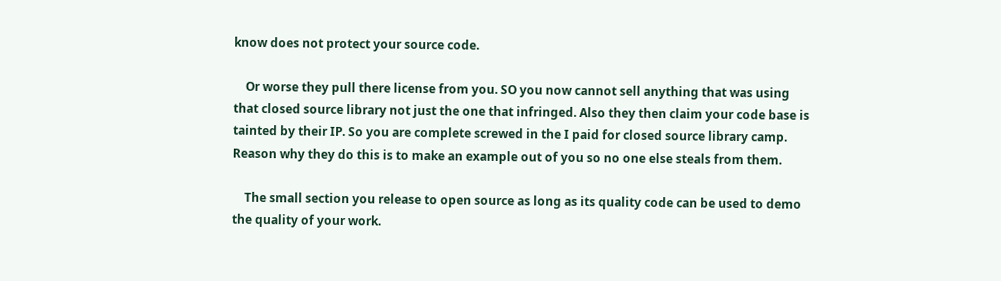know does not protect your source code.

    Or worse they pull there license from you. SO you now cannot sell anything that was using that closed source library not just the one that infringed. Also they then claim your code base is tainted by their IP. So you are complete screwed in the I paid for closed source library camp. Reason why they do this is to make an example out of you so no one else steals from them.

    The small section you release to open source as long as its quality code can be used to demo the quality of your work.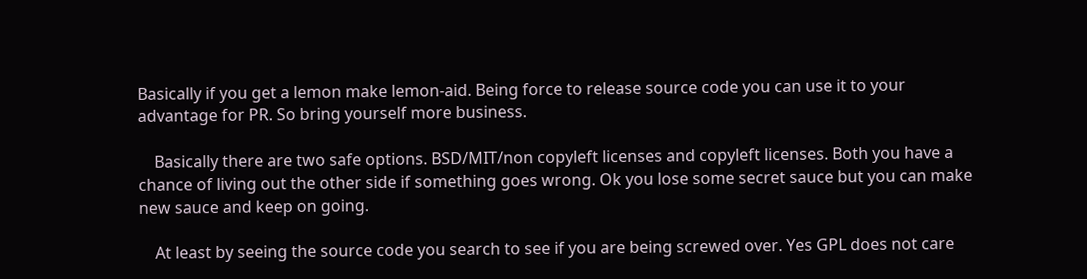Basically if you get a lemon make lemon-aid. Being force to release source code you can use it to your advantage for PR. So bring yourself more business.

    Basically there are two safe options. BSD/MIT/non copyleft licenses and copyleft licenses. Both you have a chance of living out the other side if something goes wrong. Ok you lose some secret sauce but you can make new sauce and keep on going.

    At least by seeing the source code you search to see if you are being screwed over. Yes GPL does not care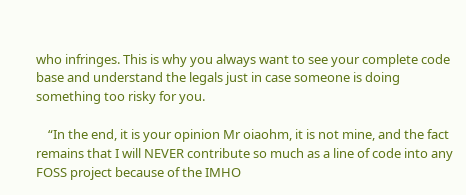who infringes. This is why you always want to see your complete code base and understand the legals just in case someone is doing something too risky for you.

    “In the end, it is your opinion Mr oiaohm, it is not mine, and the fact remains that I will NEVER contribute so much as a line of code into any FOSS project because of the IMHO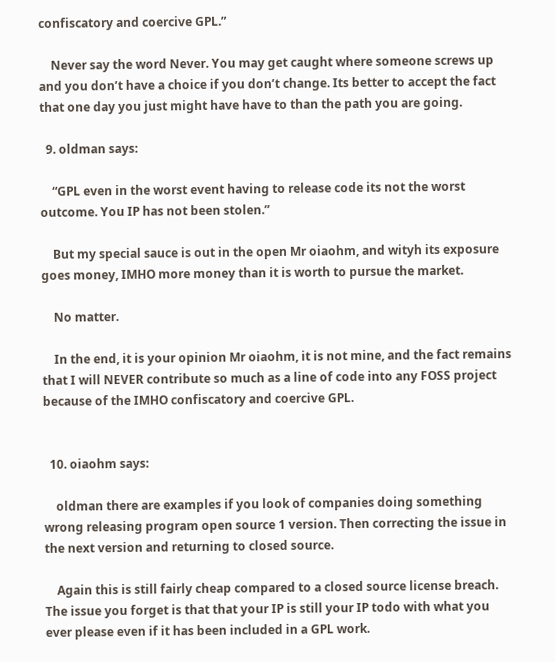confiscatory and coercive GPL.”

    Never say the word Never. You may get caught where someone screws up and you don’t have a choice if you don’t change. Its better to accept the fact that one day you just might have have to than the path you are going.

  9. oldman says:

    “GPL even in the worst event having to release code its not the worst outcome. You IP has not been stolen.”

    But my special sauce is out in the open Mr oiaohm, and wityh its exposure goes money, IMHO more money than it is worth to pursue the market.

    No matter.

    In the end, it is your opinion Mr oiaohm, it is not mine, and the fact remains that I will NEVER contribute so much as a line of code into any FOSS project because of the IMHO confiscatory and coercive GPL.


  10. oiaohm says:

    oldman there are examples if you look of companies doing something wrong releasing program open source 1 version. Then correcting the issue in the next version and returning to closed source.

    Again this is still fairly cheap compared to a closed source license breach. The issue you forget is that that your IP is still your IP todo with what you ever please even if it has been included in a GPL work.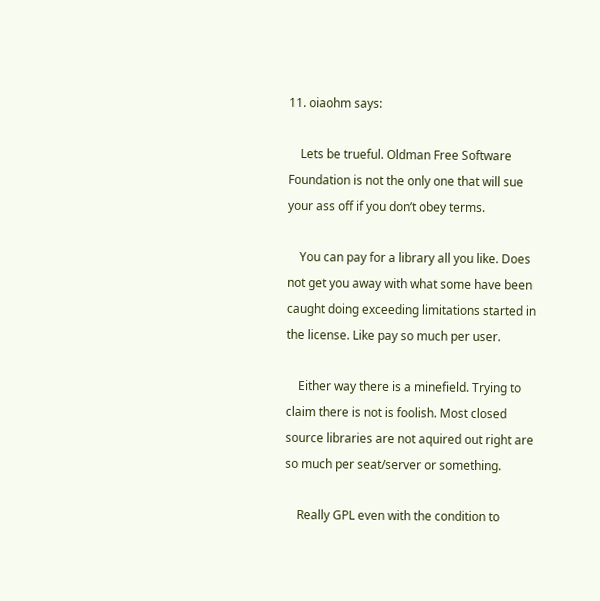11. oiaohm says:

    Lets be trueful. Oldman Free Software Foundation is not the only one that will sue your ass off if you don’t obey terms.

    You can pay for a library all you like. Does not get you away with what some have been caught doing exceeding limitations started in the license. Like pay so much per user.

    Either way there is a minefield. Trying to claim there is not is foolish. Most closed source libraries are not aquired out right are so much per seat/server or something.

    Really GPL even with the condition to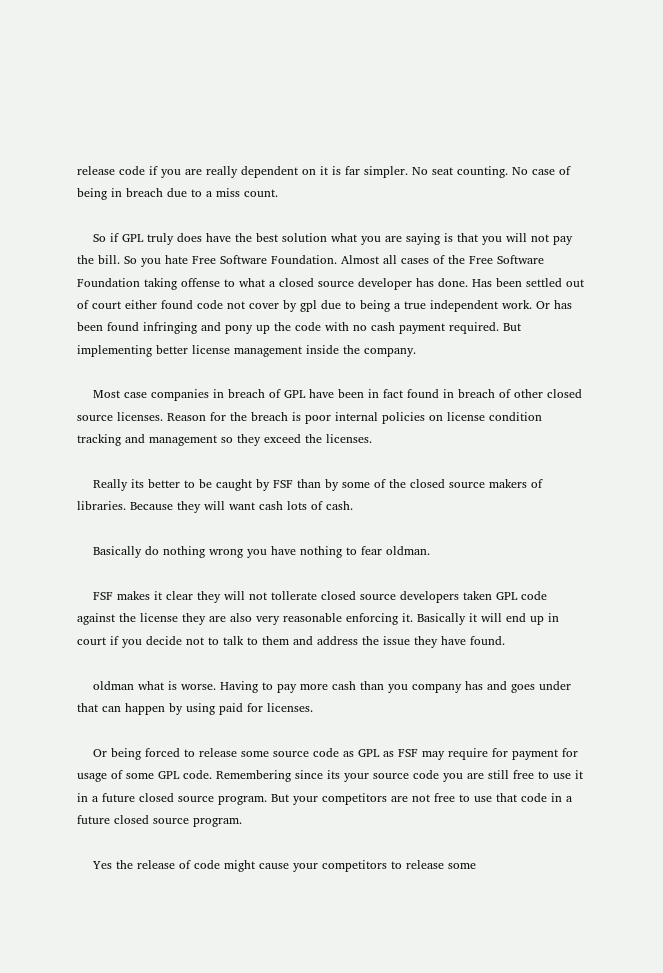release code if you are really dependent on it is far simpler. No seat counting. No case of being in breach due to a miss count.

    So if GPL truly does have the best solution what you are saying is that you will not pay the bill. So you hate Free Software Foundation. Almost all cases of the Free Software Foundation taking offense to what a closed source developer has done. Has been settled out of court either found code not cover by gpl due to being a true independent work. Or has been found infringing and pony up the code with no cash payment required. But implementing better license management inside the company.

    Most case companies in breach of GPL have been in fact found in breach of other closed source licenses. Reason for the breach is poor internal policies on license condition tracking and management so they exceed the licenses.

    Really its better to be caught by FSF than by some of the closed source makers of libraries. Because they will want cash lots of cash.

    Basically do nothing wrong you have nothing to fear oldman.

    FSF makes it clear they will not tollerate closed source developers taken GPL code against the license they are also very reasonable enforcing it. Basically it will end up in court if you decide not to talk to them and address the issue they have found.

    oldman what is worse. Having to pay more cash than you company has and goes under that can happen by using paid for licenses.

    Or being forced to release some source code as GPL as FSF may require for payment for usage of some GPL code. Remembering since its your source code you are still free to use it in a future closed source program. But your competitors are not free to use that code in a future closed source program.

    Yes the release of code might cause your competitors to release some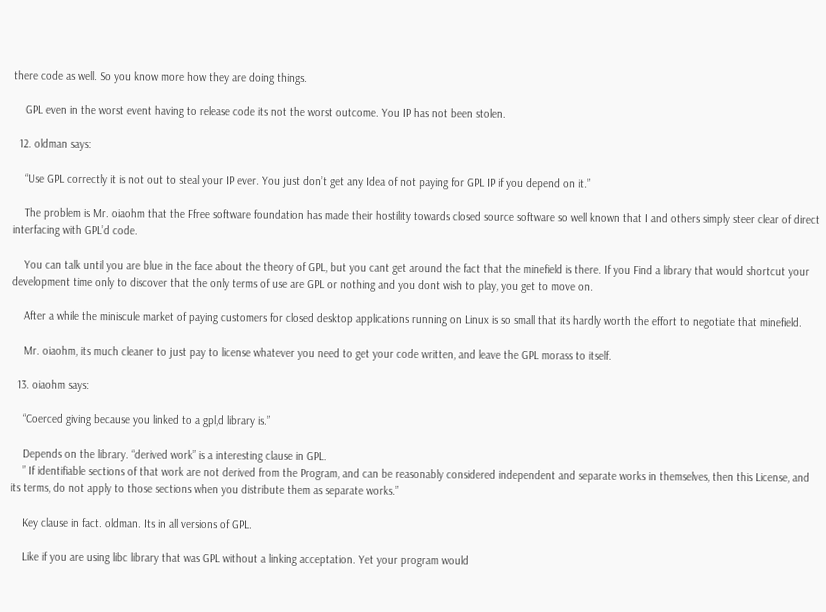there code as well. So you know more how they are doing things.

    GPL even in the worst event having to release code its not the worst outcome. You IP has not been stolen.

  12. oldman says:

    “Use GPL correctly it is not out to steal your IP ever. You just don’t get any Idea of not paying for GPL IP if you depend on it.”

    The problem is Mr. oiaohm that the Ffree software foundation has made their hostility towards closed source software so well known that I and others simply steer clear of direct interfacing with GPL’d code.

    You can talk until you are blue in the face about the theory of GPL, but you cant get around the fact that the minefield is there. If you Find a library that would shortcut your development time only to discover that the only terms of use are GPL or nothing and you dont wish to play, you get to move on.

    After a while the miniscule market of paying customers for closed desktop applications running on Linux is so small that its hardly worth the effort to negotiate that minefield.

    Mr. oiaohm, its much cleaner to just pay to license whatever you need to get your code written, and leave the GPL morass to itself.

  13. oiaohm says:

    “Coerced giving because you linked to a gpl,d library is.”

    Depends on the library. “derived work” is a interesting clause in GPL.
    ” If identifiable sections of that work are not derived from the Program, and can be reasonably considered independent and separate works in themselves, then this License, and its terms, do not apply to those sections when you distribute them as separate works.”

    Key clause in fact. oldman. Its in all versions of GPL.

    Like if you are using libc library that was GPL without a linking acceptation. Yet your program would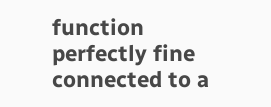function perfectly fine connected to a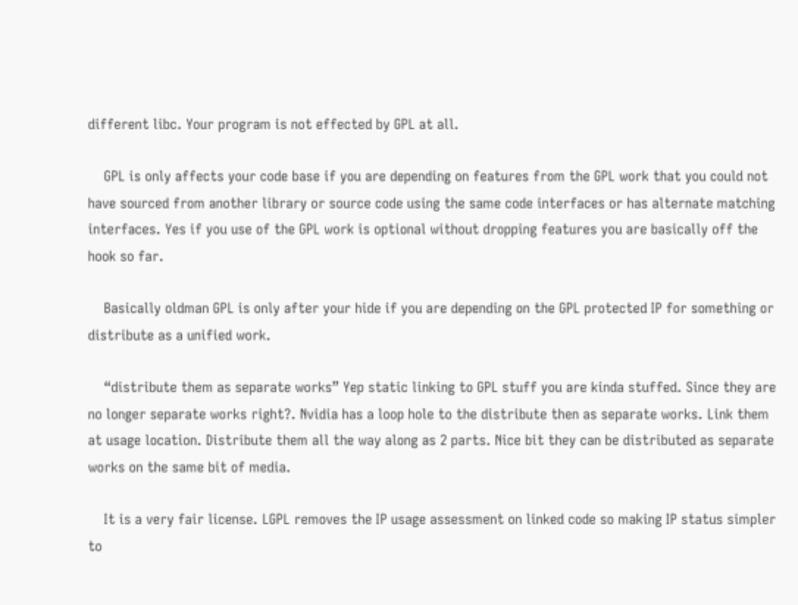different libc. Your program is not effected by GPL at all.

    GPL is only affects your code base if you are depending on features from the GPL work that you could not have sourced from another library or source code using the same code interfaces or has alternate matching interfaces. Yes if you use of the GPL work is optional without dropping features you are basically off the hook so far.

    Basically oldman GPL is only after your hide if you are depending on the GPL protected IP for something or distribute as a unified work.

    “distribute them as separate works” Yep static linking to GPL stuff you are kinda stuffed. Since they are no longer separate works right?. Nvidia has a loop hole to the distribute then as separate works. Link them at usage location. Distribute them all the way along as 2 parts. Nice bit they can be distributed as separate works on the same bit of media.

    It is a very fair license. LGPL removes the IP usage assessment on linked code so making IP status simpler to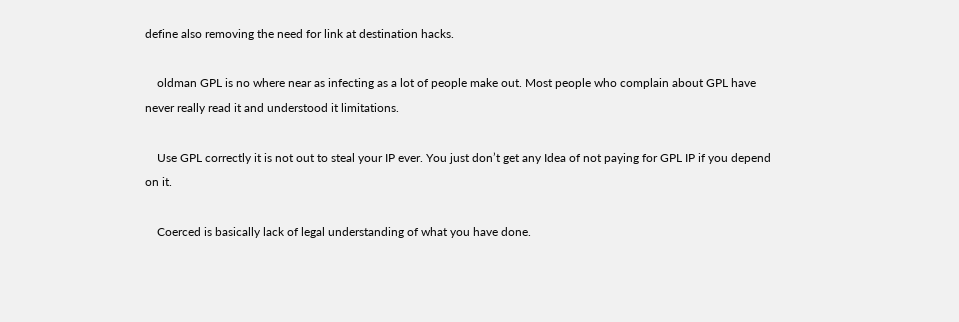define also removing the need for link at destination hacks.

    oldman GPL is no where near as infecting as a lot of people make out. Most people who complain about GPL have never really read it and understood it limitations.

    Use GPL correctly it is not out to steal your IP ever. You just don’t get any Idea of not paying for GPL IP if you depend on it.

    Coerced is basically lack of legal understanding of what you have done.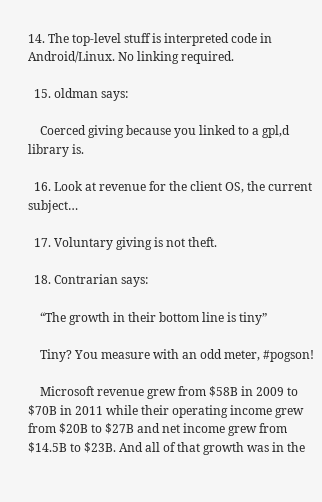14. The top-level stuff is interpreted code in Android/Linux. No linking required.

  15. oldman says:

    Coerced giving because you linked to a gpl,d library is.

  16. Look at revenue for the client OS, the current subject…

  17. Voluntary giving is not theft.

  18. Contrarian says:

    “The growth in their bottom line is tiny”

    Tiny? You measure with an odd meter, #pogson!

    Microsoft revenue grew from $58B in 2009 to $70B in 2011 while their operating income grew from $20B to $27B and net income grew from $14.5B to $23B. And all of that growth was in the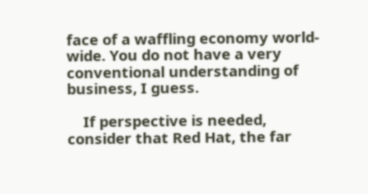face of a waffling economy world-wide. You do not have a very conventional understanding of business, I guess.

    If perspective is needed, consider that Red Hat, the far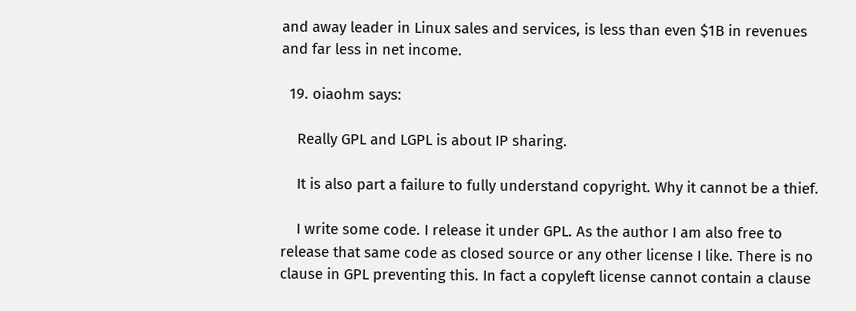and away leader in Linux sales and services, is less than even $1B in revenues and far less in net income.

  19. oiaohm says:

    Really GPL and LGPL is about IP sharing.

    It is also part a failure to fully understand copyright. Why it cannot be a thief.

    I write some code. I release it under GPL. As the author I am also free to release that same code as closed source or any other license I like. There is no clause in GPL preventing this. In fact a copyleft license cannot contain a clause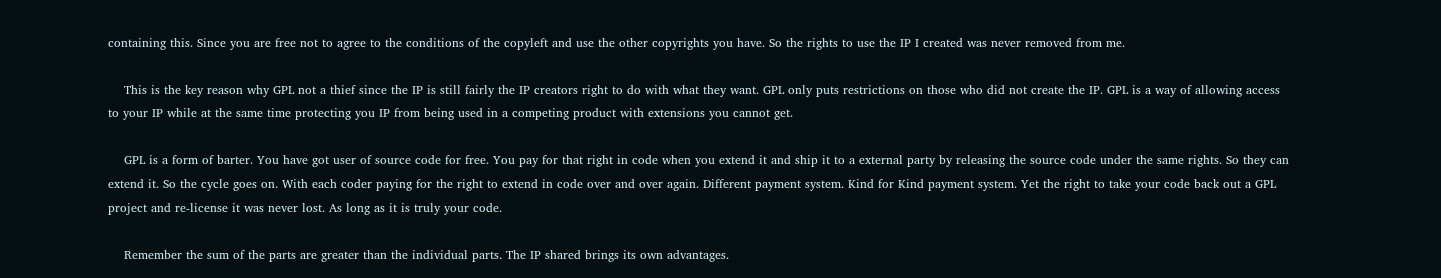containing this. Since you are free not to agree to the conditions of the copyleft and use the other copyrights you have. So the rights to use the IP I created was never removed from me.

    This is the key reason why GPL not a thief since the IP is still fairly the IP creators right to do with what they want. GPL only puts restrictions on those who did not create the IP. GPL is a way of allowing access to your IP while at the same time protecting you IP from being used in a competing product with extensions you cannot get.

    GPL is a form of barter. You have got user of source code for free. You pay for that right in code when you extend it and ship it to a external party by releasing the source code under the same rights. So they can extend it. So the cycle goes on. With each coder paying for the right to extend in code over and over again. Different payment system. Kind for Kind payment system. Yet the right to take your code back out a GPL project and re-license it was never lost. As long as it is truly your code.

    Remember the sum of the parts are greater than the individual parts. The IP shared brings its own advantages.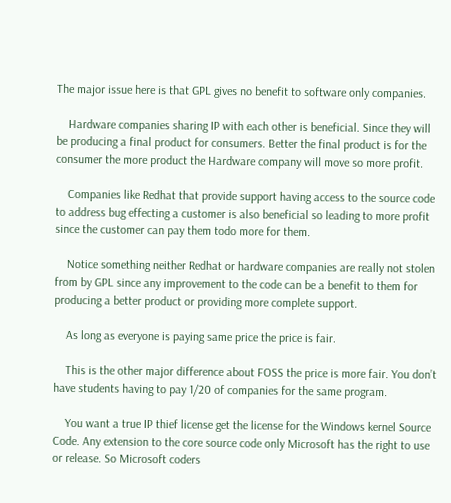The major issue here is that GPL gives no benefit to software only companies.

    Hardware companies sharing IP with each other is beneficial. Since they will be producing a final product for consumers. Better the final product is for the consumer the more product the Hardware company will move so more profit.

    Companies like Redhat that provide support having access to the source code to address bug effecting a customer is also beneficial so leading to more profit since the customer can pay them todo more for them.

    Notice something neither Redhat or hardware companies are really not stolen from by GPL since any improvement to the code can be a benefit to them for producing a better product or providing more complete support.

    As long as everyone is paying same price the price is fair.

    This is the other major difference about FOSS the price is more fair. You don’t have students having to pay 1/20 of companies for the same program.

    You want a true IP thief license get the license for the Windows kernel Source Code. Any extension to the core source code only Microsoft has the right to use or release. So Microsoft coders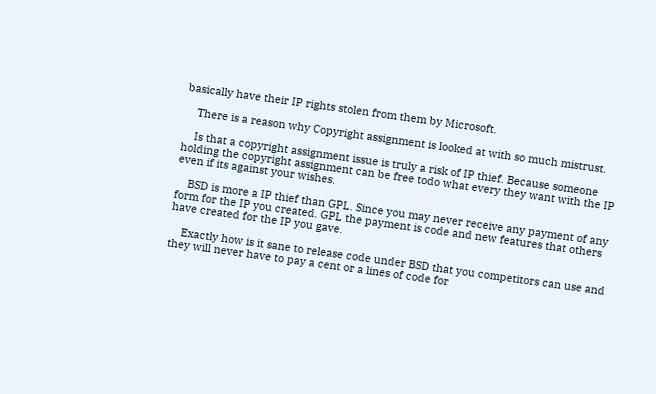basically have their IP rights stolen from them by Microsoft.

    There is a reason why Copyright assignment is looked at with so much mistrust.

    Is that a copyright assignment issue is truly a risk of IP thief. Because someone holding the copyright assignment can be free todo what every they want with the IP even if its against your wishes.

    BSD is more a IP thief than GPL. Since you may never receive any payment of any form for the IP you created. GPL the payment is code and new features that others have created for the IP you gave.

    Exactly how is it sane to release code under BSD that you competitors can use and they will never have to pay a cent or a lines of code for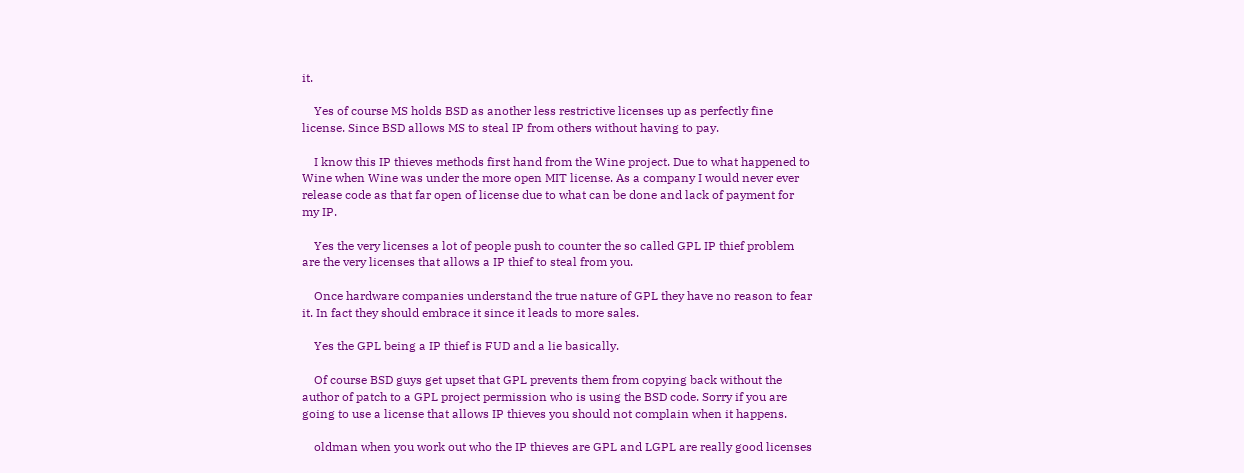it.

    Yes of course MS holds BSD as another less restrictive licenses up as perfectly fine license. Since BSD allows MS to steal IP from others without having to pay.

    I know this IP thieves methods first hand from the Wine project. Due to what happened to Wine when Wine was under the more open MIT license. As a company I would never ever release code as that far open of license due to what can be done and lack of payment for my IP.

    Yes the very licenses a lot of people push to counter the so called GPL IP thief problem are the very licenses that allows a IP thief to steal from you.

    Once hardware companies understand the true nature of GPL they have no reason to fear it. In fact they should embrace it since it leads to more sales.

    Yes the GPL being a IP thief is FUD and a lie basically.

    Of course BSD guys get upset that GPL prevents them from copying back without the author of patch to a GPL project permission who is using the BSD code. Sorry if you are going to use a license that allows IP thieves you should not complain when it happens.

    oldman when you work out who the IP thieves are GPL and LGPL are really good licenses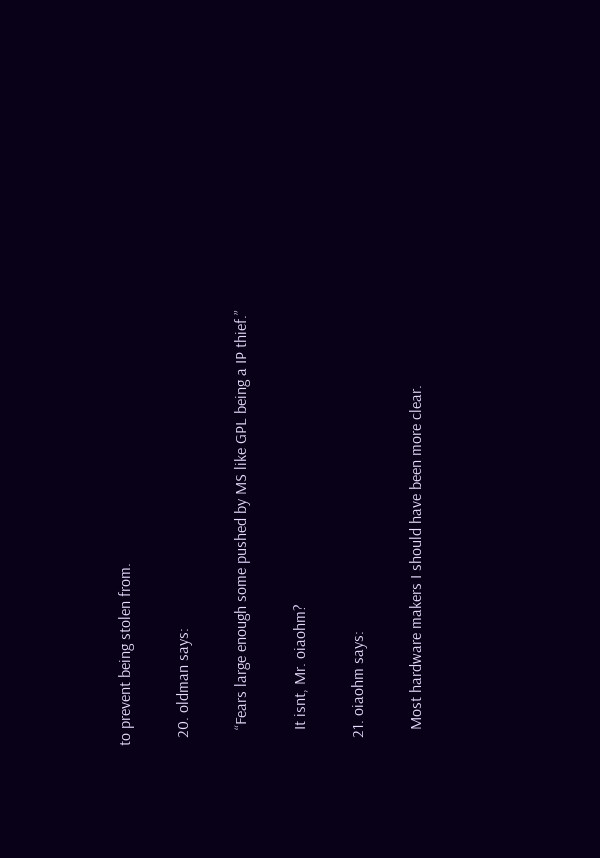to prevent being stolen from.

  20. oldman says:

    “Fears large enough some pushed by MS like GPL being a IP thief.”

    It isnt, Mr. oiaohm?

  21. oiaohm says:

    Most hardware makers I should have been more clear.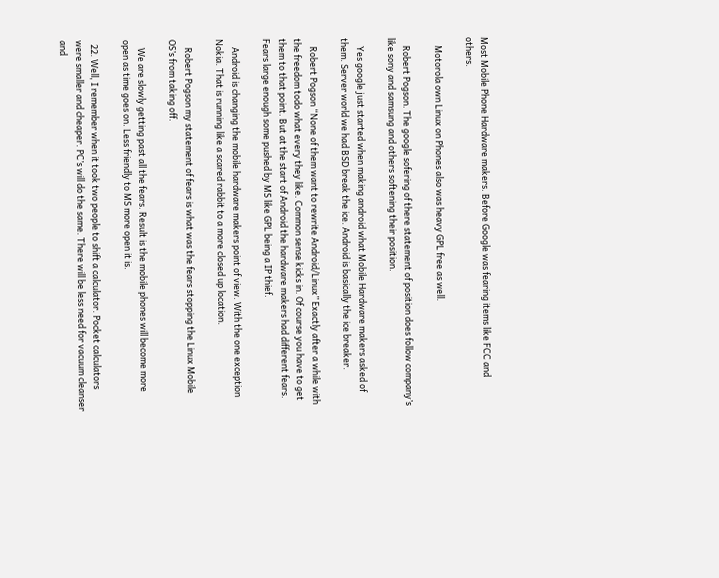Most Mobile Phone Hardware makers. Before Google was fearing items like FCC and others.

    Motorola own Linux on Phones also was heavy GPL free as well.

    Robert Pogson. The google sofering of there statement of position does follow company’s like sony and samsung and others softening their position.

    Yes google just started when making android what Mobile Hardware makers asked of them. Server world we had BSD break the ice. Android is basically the ice breaker.

    Robert Pogson “None of them want to rewrite Android/Linux” Exactly after a while with the freedom todo what every they like. Common sense kicks in. Of course you have to get them to that point. But at the start of Android the hardware makers had different fears. Fears large enough some pushed by MS like GPL being a IP thief.

    Android is changing the mobile hardware makers point of view. With the one exception Nokia. That is running like a scared rabbit to a more closed up location.

    Robert Pogson my statement of fears is what was the fears stopping the Linux Mobile OS’s from taking off.

    We are slowly getting past all the fears. Result is the mobile phones will become more open as time goes on. Less friendly to MS more open it is.

  22. Well, I remember when it took two people to shift a calculator. Pocket calculators were smaller and cheaper. PC’s will do the same. There will be less need for vacuum cleanser and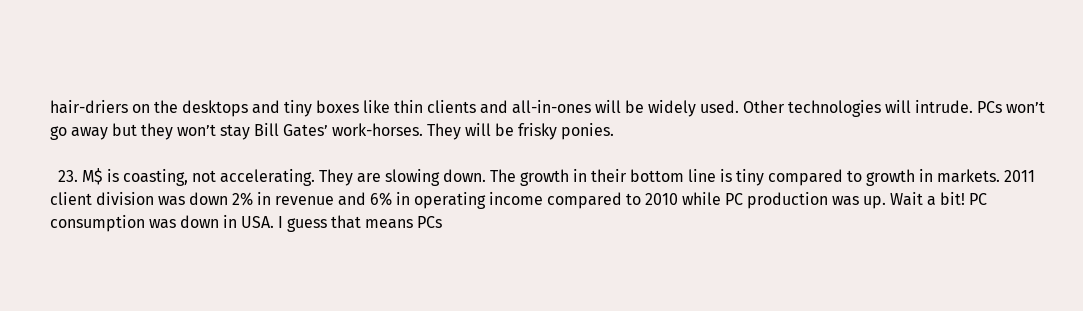hair-driers on the desktops and tiny boxes like thin clients and all-in-ones will be widely used. Other technologies will intrude. PCs won’t go away but they won’t stay Bill Gates’ work-horses. They will be frisky ponies.

  23. M$ is coasting, not accelerating. They are slowing down. The growth in their bottom line is tiny compared to growth in markets. 2011 client division was down 2% in revenue and 6% in operating income compared to 2010 while PC production was up. Wait a bit! PC consumption was down in USA. I guess that means PCs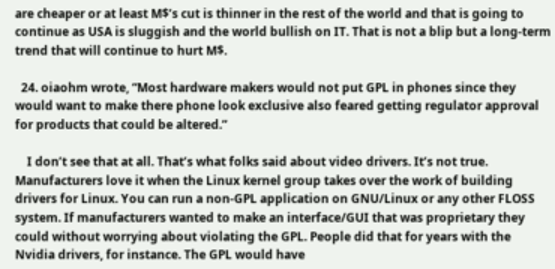are cheaper or at least M$’s cut is thinner in the rest of the world and that is going to continue as USA is sluggish and the world bullish on IT. That is not a blip but a long-term trend that will continue to hurt M$.

  24. oiaohm wrote, “Most hardware makers would not put GPL in phones since they would want to make there phone look exclusive also feared getting regulator approval for products that could be altered.”

    I don’t see that at all. That’s what folks said about video drivers. It’s not true. Manufacturers love it when the Linux kernel group takes over the work of building drivers for Linux. You can run a non-GPL application on GNU/Linux or any other FLOSS system. If manufacturers wanted to make an interface/GUI that was proprietary they could without worrying about violating the GPL. People did that for years with the Nvidia drivers, for instance. The GPL would have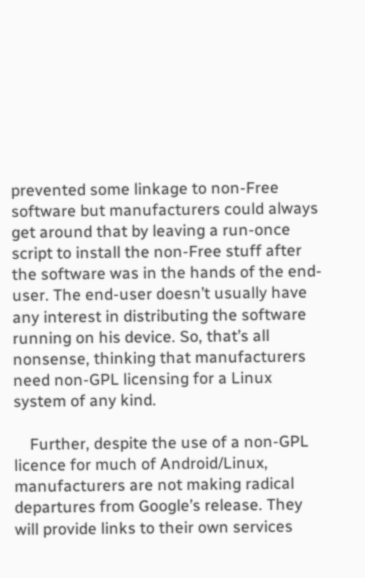prevented some linkage to non-Free software but manufacturers could always get around that by leaving a run-once script to install the non-Free stuff after the software was in the hands of the end-user. The end-user doesn’t usually have any interest in distributing the software running on his device. So, that’s all nonsense, thinking that manufacturers need non-GPL licensing for a Linux system of any kind.

    Further, despite the use of a non-GPL licence for much of Android/Linux, manufacturers are not making radical departures from Google’s release. They will provide links to their own services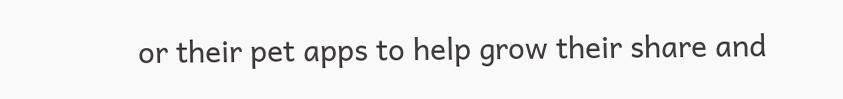or their pet apps to help grow their share and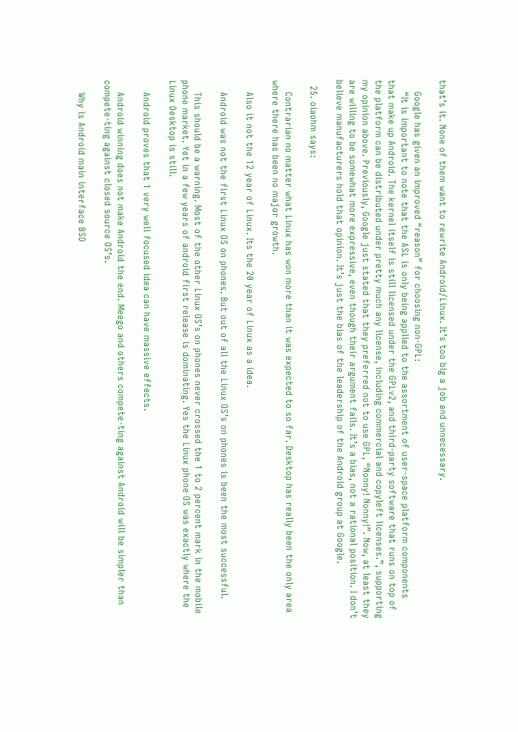that’s it. None of them want to rewrite Android/Linux. It’s too big a job and unnecessary.

    Google has given an improved “reason” for choosing non-GPL:
    “It is important to note that the ASL is only being applied to the assortment of user-space platform components that make up Android. The kernel itself is still licensed under the GPLv2, and third-party software that runs on top of the platform can be distributed under pretty much any license, including commercial and copyleft licenses.”, supporting my opinion above. Previously, Google just stated that they preferred not to use GPL, “Nonny! Nonny!”. Now, at least they are willing to be somewhat more expressive, even though their argument fails. It’s a bias, not a rational position. I don’t believe manufacturers hold that opinion. It’s just the bias of the leadership of the Android group at Google.

  25. oiaohm says:

    Contrarian no matter what Linux has won more than it was expected to so far. Desktop has really been the only area where there has been no major growth.

    Also it not the 12 year of Linux. Its the 20 year of Linux as a idea.

    Android was not the first Linux OS on phones. But out of all the Linux OS’s on phones is been the most successful.

    This should be a warning. Most of the other Linux OS’s on phones never crossed the 1 to 2 percent mark in the mobile phone market. Yet in a few years of android first release is dominating. Yes the Linux phone OS was exactly where the Linux Desktop is still.

    Android proves that 1 very well focused idea can have massive effects.

    Android winning does not make Android the end. Meego and others compete-ting against Android will be simpler than compete-ting against closed source OS’s.

    Why is Android main interface BSD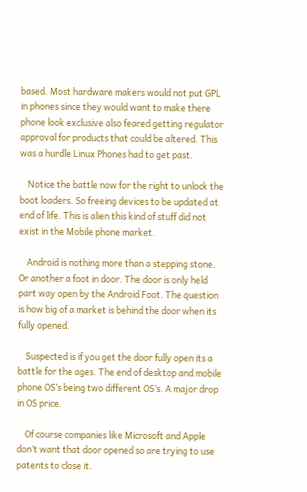based. Most hardware makers would not put GPL in phones since they would want to make there phone look exclusive also feared getting regulator approval for products that could be altered. This was a hurdle Linux Phones had to get past.

    Notice the battle now for the right to unlock the boot loaders. So freeing devices to be updated at end of life. This is alien this kind of stuff did not exist in the Mobile phone market.

    Android is nothing more than a stepping stone. Or another a foot in door. The door is only held part way open by the Android Foot. The question is how big of a market is behind the door when its fully opened.

    Suspected is if you get the door fully open its a battle for the ages. The end of desktop and mobile phone OS’s being two different OS’s. A major drop in OS price.

    Of course companies like Microsoft and Apple don’t want that door opened so are trying to use patents to close it.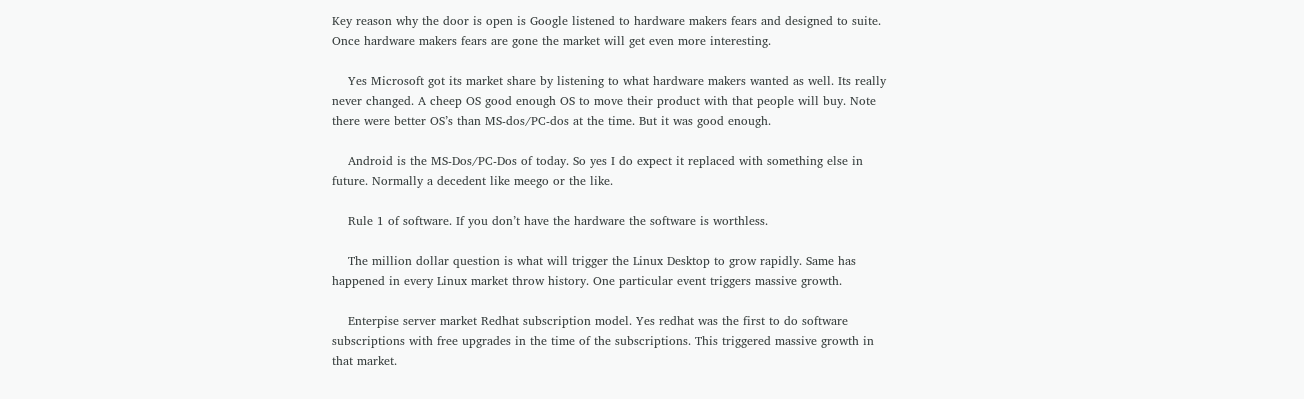Key reason why the door is open is Google listened to hardware makers fears and designed to suite. Once hardware makers fears are gone the market will get even more interesting.

    Yes Microsoft got its market share by listening to what hardware makers wanted as well. Its really never changed. A cheep OS good enough OS to move their product with that people will buy. Note there were better OS’s than MS-dos/PC-dos at the time. But it was good enough.

    Android is the MS-Dos/PC-Dos of today. So yes I do expect it replaced with something else in future. Normally a decedent like meego or the like.

    Rule 1 of software. If you don’t have the hardware the software is worthless.

    The million dollar question is what will trigger the Linux Desktop to grow rapidly. Same has happened in every Linux market throw history. One particular event triggers massive growth.

    Enterpise server market Redhat subscription model. Yes redhat was the first to do software subscriptions with free upgrades in the time of the subscriptions. This triggered massive growth in that market.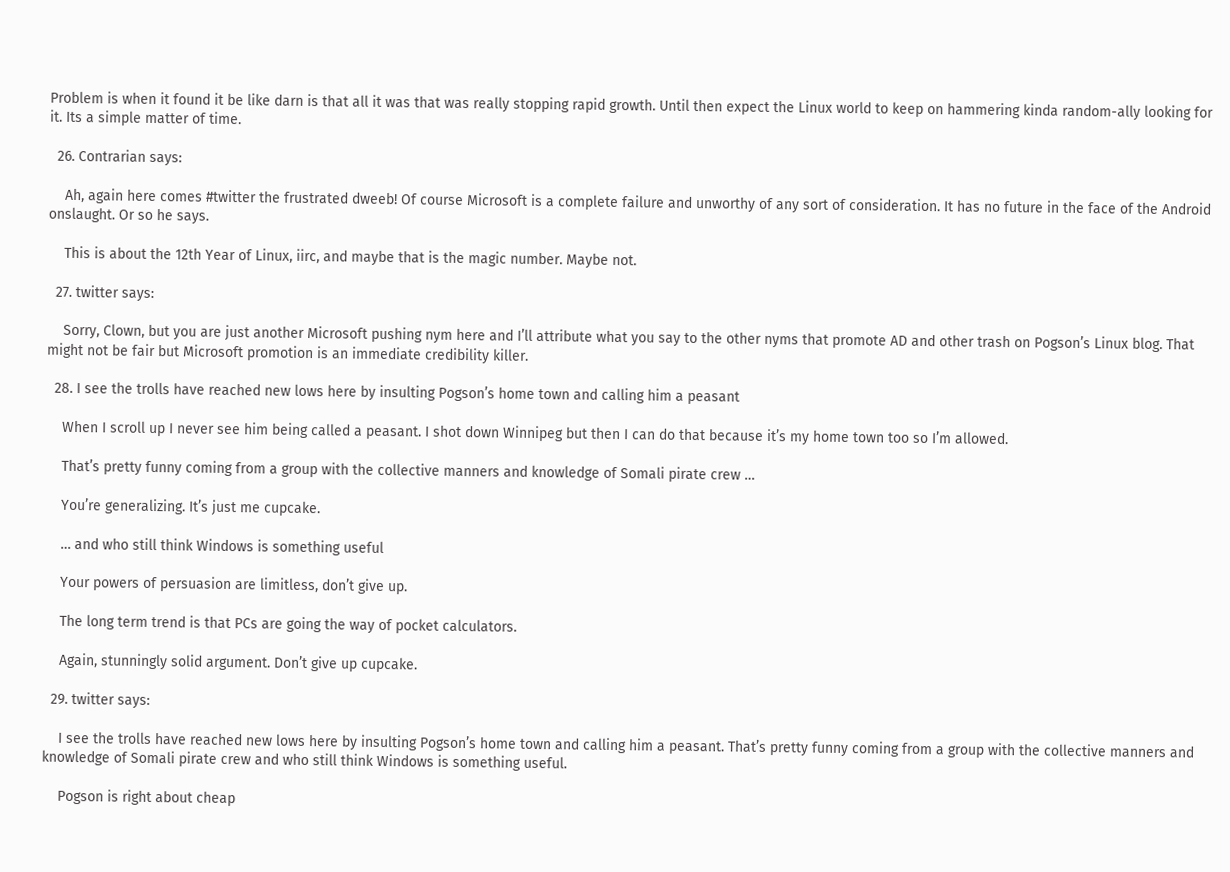Problem is when it found it be like darn is that all it was that was really stopping rapid growth. Until then expect the Linux world to keep on hammering kinda random-ally looking for it. Its a simple matter of time.

  26. Contrarian says:

    Ah, again here comes #twitter the frustrated dweeb! Of course Microsoft is a complete failure and unworthy of any sort of consideration. It has no future in the face of the Android onslaught. Or so he says.

    This is about the 12th Year of Linux, iirc, and maybe that is the magic number. Maybe not.

  27. twitter says:

    Sorry, Clown, but you are just another Microsoft pushing nym here and I’ll attribute what you say to the other nyms that promote AD and other trash on Pogson’s Linux blog. That might not be fair but Microsoft promotion is an immediate credibility killer.

  28. I see the trolls have reached new lows here by insulting Pogson’s home town and calling him a peasant

    When I scroll up I never see him being called a peasant. I shot down Winnipeg but then I can do that because it’s my home town too so I’m allowed.

    That’s pretty funny coming from a group with the collective manners and knowledge of Somali pirate crew …

    You’re generalizing. It’s just me cupcake.

    … and who still think Windows is something useful

    Your powers of persuasion are limitless, don’t give up.

    The long term trend is that PCs are going the way of pocket calculators.

    Again, stunningly solid argument. Don’t give up cupcake.

  29. twitter says:

    I see the trolls have reached new lows here by insulting Pogson’s home town and calling him a peasant. That’s pretty funny coming from a group with the collective manners and knowledge of Somali pirate crew and who still think Windows is something useful.

    Pogson is right about cheap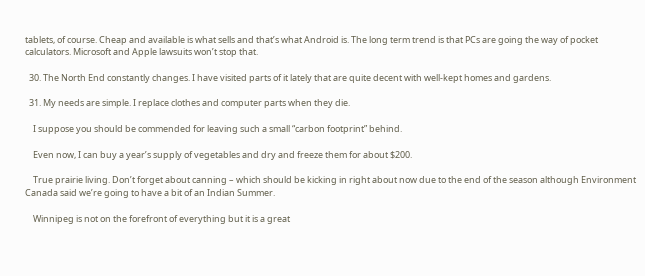tablets, of course. Cheap and available is what sells and that’s what Android is. The long term trend is that PCs are going the way of pocket calculators. Microsoft and Apple lawsuits won’t stop that.

  30. The North End constantly changes. I have visited parts of it lately that are quite decent with well-kept homes and gardens.

  31. My needs are simple. I replace clothes and computer parts when they die.

    I suppose you should be commended for leaving such a small “carbon footprint” behind.

    Even now, I can buy a year’s supply of vegetables and dry and freeze them for about $200.

    True prairie living. Don’t forget about canning – which should be kicking in right about now due to the end of the season although Environment Canada said we’re going to have a bit of an Indian Summer.

    Winnipeg is not on the forefront of everything but it is a great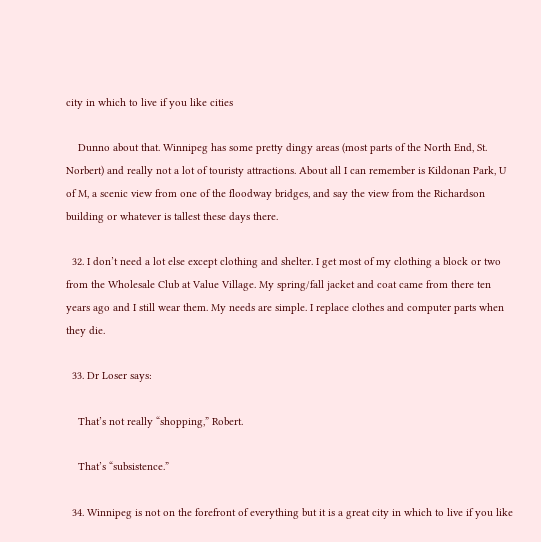city in which to live if you like cities

    Dunno about that. Winnipeg has some pretty dingy areas (most parts of the North End, St. Norbert) and really not a lot of touristy attractions. About all I can remember is Kildonan Park, U of M, a scenic view from one of the floodway bridges, and say the view from the Richardson building or whatever is tallest these days there.

  32. I don’t need a lot else except clothing and shelter. I get most of my clothing a block or two from the Wholesale Club at Value Village. My spring/fall jacket and coat came from there ten years ago and I still wear them. My needs are simple. I replace clothes and computer parts when they die.

  33. Dr Loser says:

    That’s not really “shopping,” Robert.

    That’s “subsistence.”

  34. Winnipeg is not on the forefront of everything but it is a great city in which to live if you like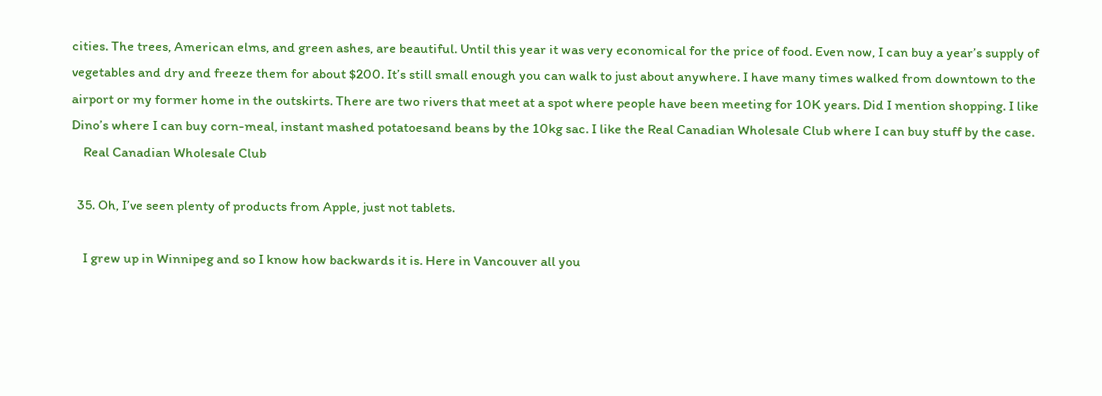cities. The trees, American elms, and green ashes, are beautiful. Until this year it was very economical for the price of food. Even now, I can buy a year’s supply of vegetables and dry and freeze them for about $200. It’s still small enough you can walk to just about anywhere. I have many times walked from downtown to the airport or my former home in the outskirts. There are two rivers that meet at a spot where people have been meeting for 10K years. Did I mention shopping. I like Dino’s where I can buy corn-meal, instant mashed potatoesand beans by the 10kg sac. I like the Real Canadian Wholesale Club where I can buy stuff by the case.
    Real Canadian Wholesale Club

  35. Oh, I’ve seen plenty of products from Apple, just not tablets.

    I grew up in Winnipeg and so I know how backwards it is. Here in Vancouver all you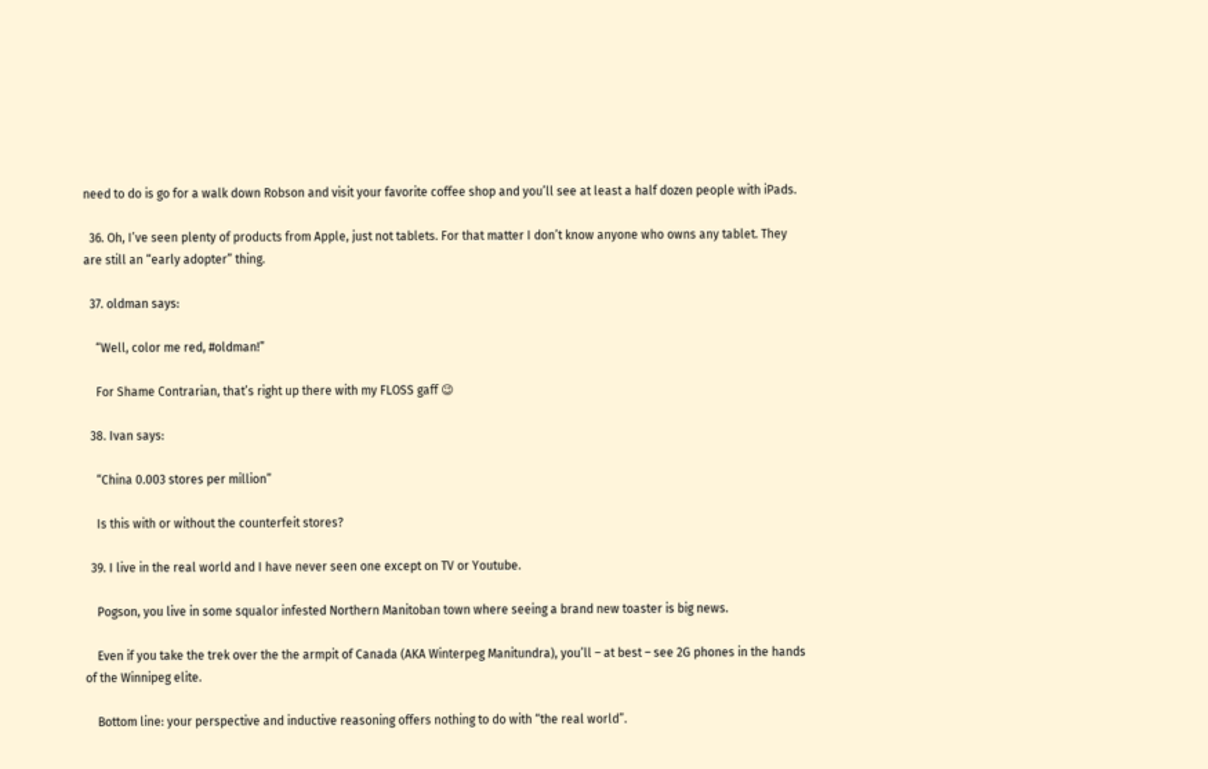need to do is go for a walk down Robson and visit your favorite coffee shop and you’ll see at least a half dozen people with iPads.

  36. Oh, I’ve seen plenty of products from Apple, just not tablets. For that matter I don’t know anyone who owns any tablet. They are still an “early adopter” thing.

  37. oldman says:

    “Well, color me red, #oldman!”

    For Shame Contrarian, that’s right up there with my FLOSS gaff 😉

  38. Ivan says:

    “China 0.003 stores per million”

    Is this with or without the counterfeit stores?

  39. I live in the real world and I have never seen one except on TV or Youtube.

    Pogson, you live in some squalor infested Northern Manitoban town where seeing a brand new toaster is big news.

    Even if you take the trek over the the armpit of Canada (AKA Winterpeg Manitundra), you’ll – at best – see 2G phones in the hands of the Winnipeg elite.

    Bottom line: your perspective and inductive reasoning offers nothing to do with “the real world”.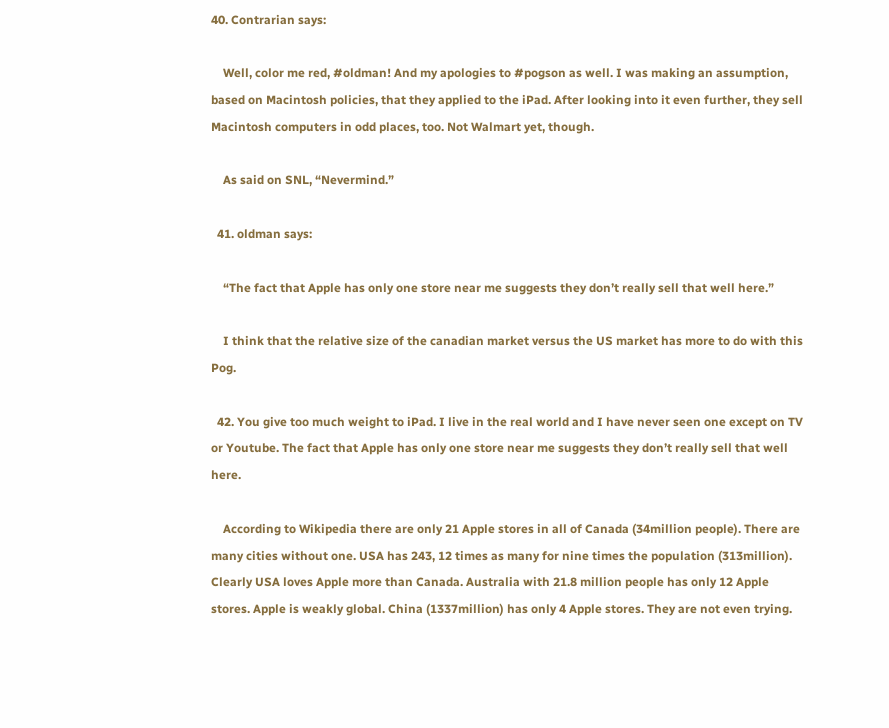40. Contrarian says:

    Well, color me red, #oldman! And my apologies to #pogson as well. I was making an assumption, based on Macintosh policies, that they applied to the iPad. After looking into it even further, they sell Macintosh computers in odd places, too. Not Walmart yet, though.

    As said on SNL, “Nevermind.”

  41. oldman says:

    “The fact that Apple has only one store near me suggests they don’t really sell that well here.”

    I think that the relative size of the canadian market versus the US market has more to do with this Pog.

  42. You give too much weight to iPad. I live in the real world and I have never seen one except on TV or Youtube. The fact that Apple has only one store near me suggests they don’t really sell that well here.

    According to Wikipedia there are only 21 Apple stores in all of Canada (34million people). There are many cities without one. USA has 243, 12 times as many for nine times the population (313million). Clearly USA loves Apple more than Canada. Australia with 21.8 million people has only 12 Apple stores. Apple is weakly global. China (1337million) has only 4 Apple stores. They are not even trying.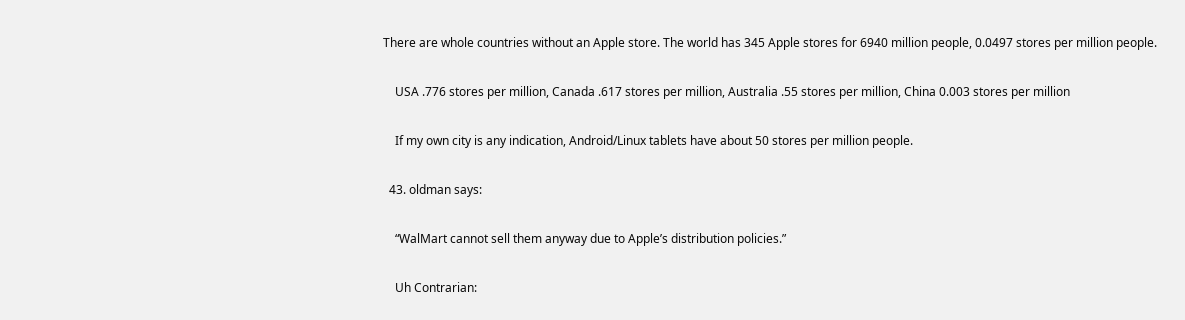There are whole countries without an Apple store. The world has 345 Apple stores for 6940 million people, 0.0497 stores per million people.

    USA .776 stores per million, Canada .617 stores per million, Australia .55 stores per million, China 0.003 stores per million

    If my own city is any indication, Android/Linux tablets have about 50 stores per million people.

  43. oldman says:

    “WalMart cannot sell them anyway due to Apple’s distribution policies.”

    Uh Contrarian: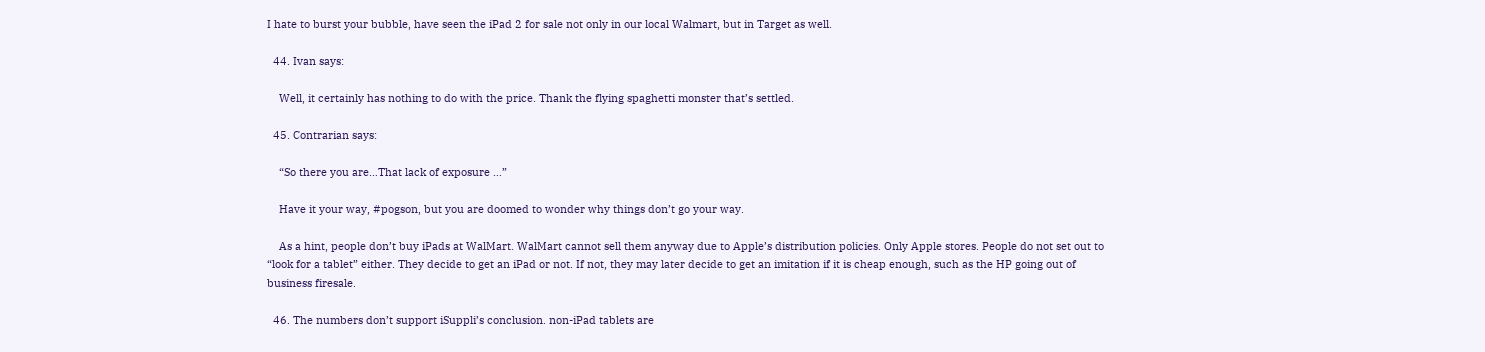I hate to burst your bubble, have seen the iPad 2 for sale not only in our local Walmart, but in Target as well.

  44. Ivan says:

    Well, it certainly has nothing to do with the price. Thank the flying spaghetti monster that’s settled.

  45. Contrarian says:

    “So there you are…That lack of exposure …”

    Have it your way, #pogson, but you are doomed to wonder why things don’t go your way.

    As a hint, people don’t buy iPads at WalMart. WalMart cannot sell them anyway due to Apple’s distribution policies. Only Apple stores. People do not set out to “look for a tablet” either. They decide to get an iPad or not. If not, they may later decide to get an imitation if it is cheap enough, such as the HP going out of business firesale.

  46. The numbers don’t support iSuppli’s conclusion. non-iPad tablets are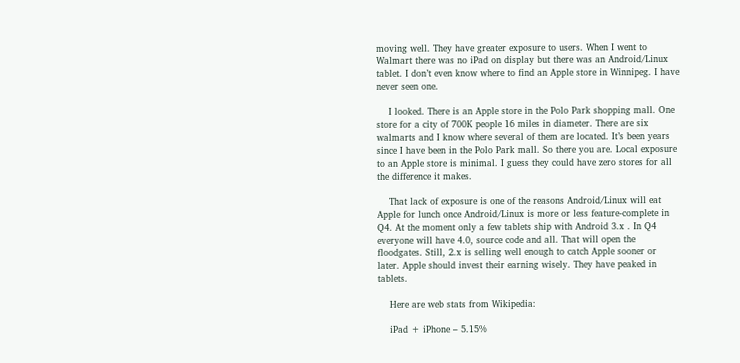moving well. They have greater exposure to users. When I went to Walmart there was no iPad on display but there was an Android/Linux tablet. I don’t even know where to find an Apple store in Winnipeg. I have never seen one.

    I looked. There is an Apple store in the Polo Park shopping mall. One store for a city of 700K people 16 miles in diameter. There are six walmarts and I know where several of them are located. It’s been years since I have been in the Polo Park mall. So there you are. Local exposure to an Apple store is minimal. I guess they could have zero stores for all the difference it makes.

    That lack of exposure is one of the reasons Android/Linux will eat Apple for lunch once Android/Linux is more or less feature-complete in Q4. At the moment only a few tablets ship with Android 3.x . In Q4 everyone will have 4.0, source code and all. That will open the floodgates. Still, 2.x is selling well enough to catch Apple sooner or later. Apple should invest their earning wisely. They have peaked in tablets.

    Here are web stats from Wikipedia:

    iPad + iPhone – 5.15%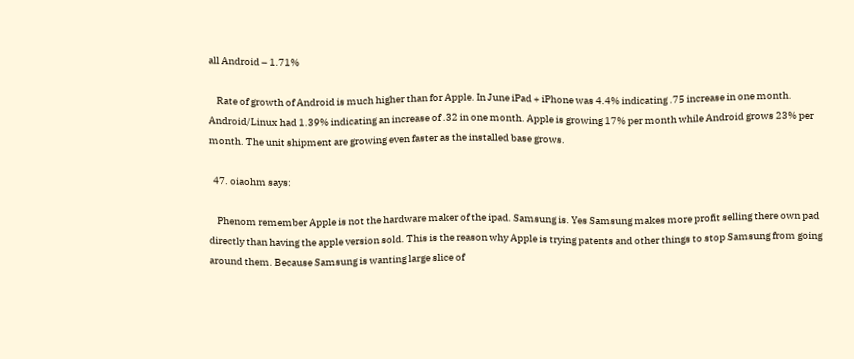all Android – 1.71%

    Rate of growth of Android is much higher than for Apple. In June iPad + iPhone was 4.4% indicating .75 increase in one month. Android/Linux had 1.39% indicating an increase of .32 in one month. Apple is growing 17% per month while Android grows 23% per month. The unit shipment are growing even faster as the installed base grows.

  47. oiaohm says:

    Phenom remember Apple is not the hardware maker of the ipad. Samsung is. Yes Samsung makes more profit selling there own pad directly than having the apple version sold. This is the reason why Apple is trying patents and other things to stop Samsung from going around them. Because Samsung is wanting large slice of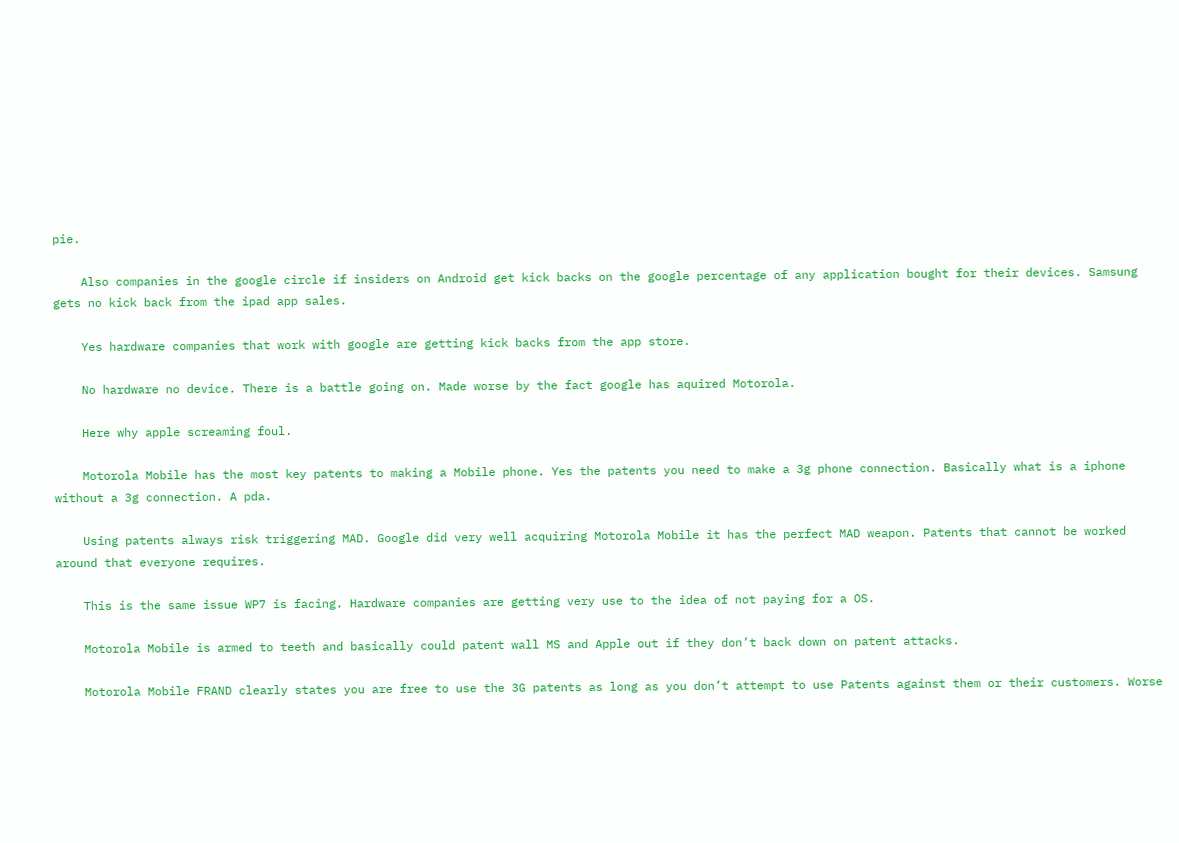pie.

    Also companies in the google circle if insiders on Android get kick backs on the google percentage of any application bought for their devices. Samsung gets no kick back from the ipad app sales.

    Yes hardware companies that work with google are getting kick backs from the app store.

    No hardware no device. There is a battle going on. Made worse by the fact google has aquired Motorola.

    Here why apple screaming foul.

    Motorola Mobile has the most key patents to making a Mobile phone. Yes the patents you need to make a 3g phone connection. Basically what is a iphone without a 3g connection. A pda.

    Using patents always risk triggering MAD. Google did very well acquiring Motorola Mobile it has the perfect MAD weapon. Patents that cannot be worked around that everyone requires.

    This is the same issue WP7 is facing. Hardware companies are getting very use to the idea of not paying for a OS.

    Motorola Mobile is armed to teeth and basically could patent wall MS and Apple out if they don’t back down on patent attacks.

    Motorola Mobile FRAND clearly states you are free to use the 3G patents as long as you don’t attempt to use Patents against them or their customers. Worse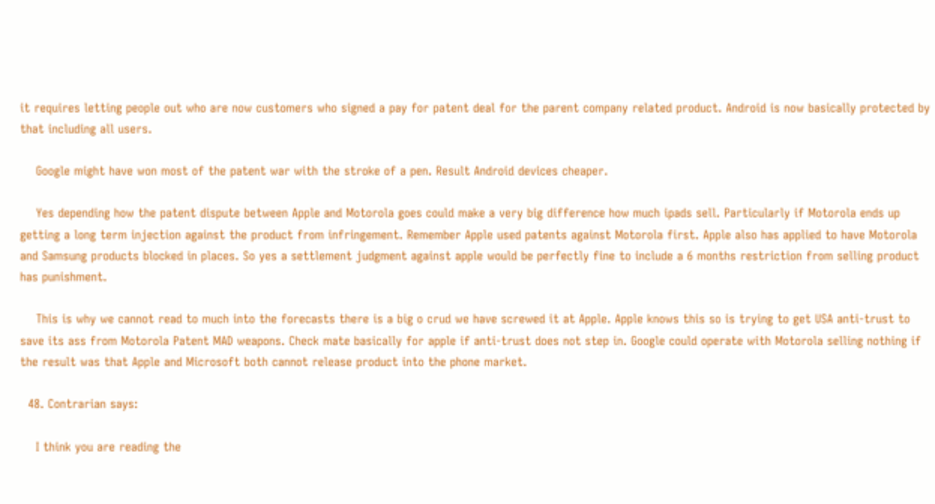it requires letting people out who are now customers who signed a pay for patent deal for the parent company related product. Android is now basically protected by that including all users.

    Google might have won most of the patent war with the stroke of a pen. Result Android devices cheaper.

    Yes depending how the patent dispute between Apple and Motorola goes could make a very big difference how much ipads sell. Particularly if Motorola ends up getting a long term injection against the product from infringement. Remember Apple used patents against Motorola first. Apple also has applied to have Motorola and Samsung products blocked in places. So yes a settlement judgment against apple would be perfectly fine to include a 6 months restriction from selling product has punishment.

    This is why we cannot read to much into the forecasts there is a big o crud we have screwed it at Apple. Apple knows this so is trying to get USA anti-trust to save its ass from Motorola Patent MAD weapons. Check mate basically for apple if anti-trust does not step in. Google could operate with Motorola selling nothing if the result was that Apple and Microsoft both cannot release product into the phone market.

  48. Contrarian says:

    I think you are reading the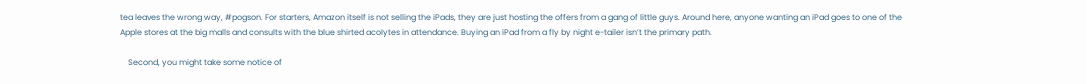tea leaves the wrong way, #pogson. For starters, Amazon itself is not selling the iPads, they are just hosting the offers from a gang of little guys. Around here, anyone wanting an iPad goes to one of the Apple stores at the big malls and consults with the blue shirted acolytes in attendance. Buying an iPad from a fly by night e-tailer isn’t the primary path.

    Second, you might take some notice of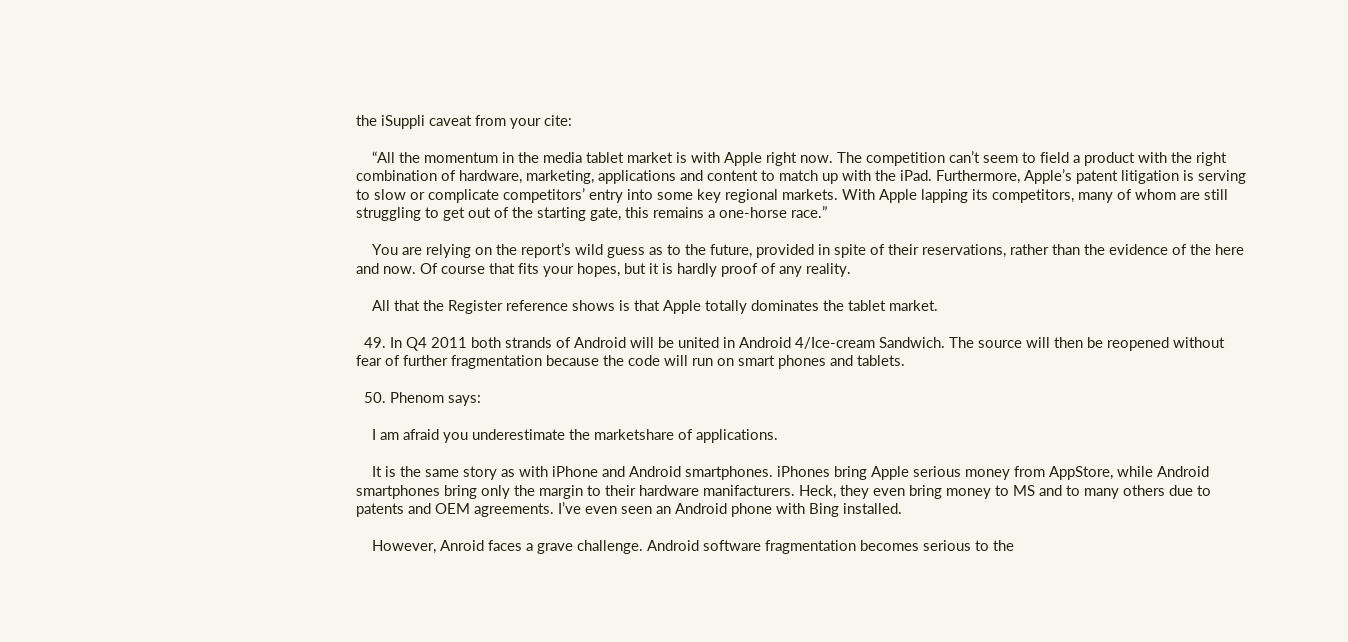the iSuppli caveat from your cite:

    “All the momentum in the media tablet market is with Apple right now. The competition can’t seem to field a product with the right combination of hardware, marketing, applications and content to match up with the iPad. Furthermore, Apple’s patent litigation is serving to slow or complicate competitors’ entry into some key regional markets. With Apple lapping its competitors, many of whom are still struggling to get out of the starting gate, this remains a one-horse race.”

    You are relying on the report’s wild guess as to the future, provided in spite of their reservations, rather than the evidence of the here and now. Of course that fits your hopes, but it is hardly proof of any reality.

    All that the Register reference shows is that Apple totally dominates the tablet market.

  49. In Q4 2011 both strands of Android will be united in Android 4/Ice-cream Sandwich. The source will then be reopened without fear of further fragmentation because the code will run on smart phones and tablets.

  50. Phenom says:

    I am afraid you underestimate the marketshare of applications.

    It is the same story as with iPhone and Android smartphones. iPhones bring Apple serious money from AppStore, while Android smartphones bring only the margin to their hardware manifacturers. Heck, they even bring money to MS and to many others due to patents and OEM agreements. I’ve even seen an Android phone with Bing installed.

    However, Anroid faces a grave challenge. Android software fragmentation becomes serious to the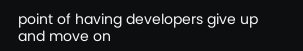point of having developers give up and move on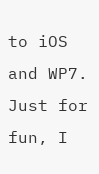to iOS and WP7. Just for fun, I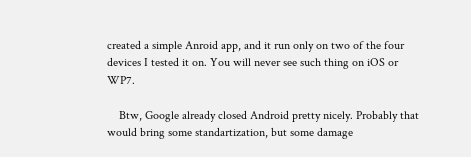created a simple Anroid app, and it run only on two of the four devices I tested it on. You will never see such thing on iOS or WP7.

    Btw, Google already closed Android pretty nicely. Probably that would bring some standartization, but some damage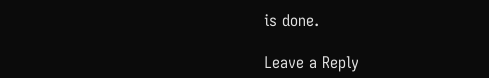is done.

Leave a Reply